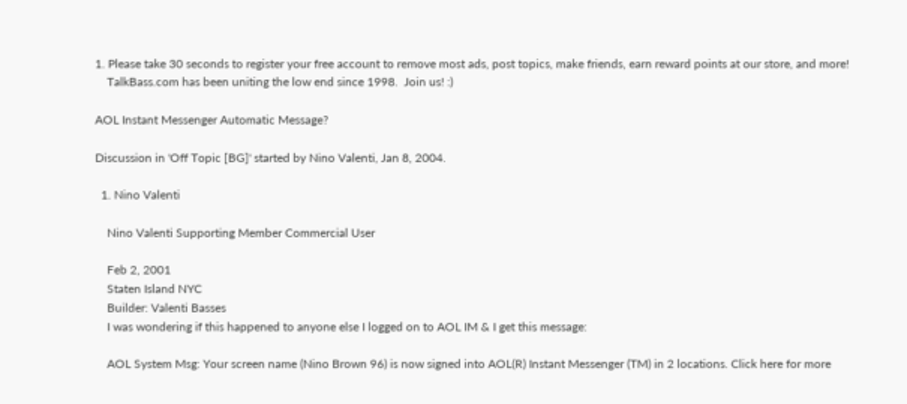1. Please take 30 seconds to register your free account to remove most ads, post topics, make friends, earn reward points at our store, and more!
    TalkBass.com has been uniting the low end since 1998.  Join us! :)

AOL Instant Messenger Automatic Message?

Discussion in 'Off Topic [BG]' started by Nino Valenti, Jan 8, 2004.

  1. Nino Valenti

    Nino Valenti Supporting Member Commercial User

    Feb 2, 2001
    Staten Island NYC
    Builder: Valenti Basses
    I was wondering if this happened to anyone else I logged on to AOL IM & I get this message:

    AOL System Msg: Your screen name (Nino Brown 96) is now signed into AOL(R) Instant Messenger (TM) in 2 locations. Click here for more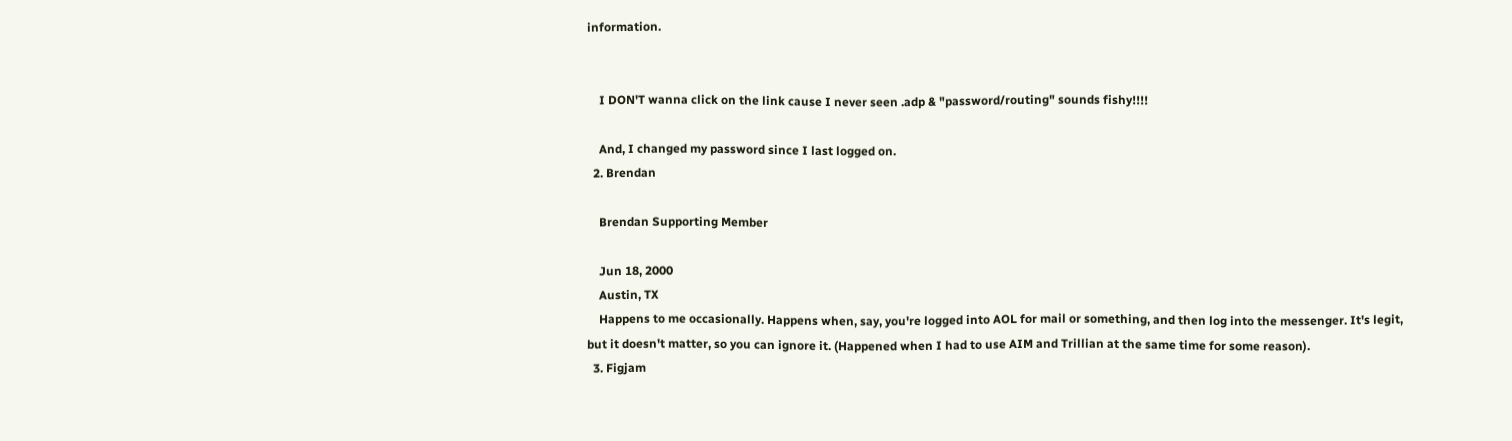information.


    I DON'T wanna click on the link cause I never seen .adp & "password/routing" sounds fishy!!!!

    And, I changed my password since I last logged on.
  2. Brendan

    Brendan Supporting Member

    Jun 18, 2000
    Austin, TX
    Happens to me occasionally. Happens when, say, you're logged into AOL for mail or something, and then log into the messenger. It's legit, but it doesn't matter, so you can ignore it. (Happened when I had to use AIM and Trillian at the same time for some reason).
  3. Figjam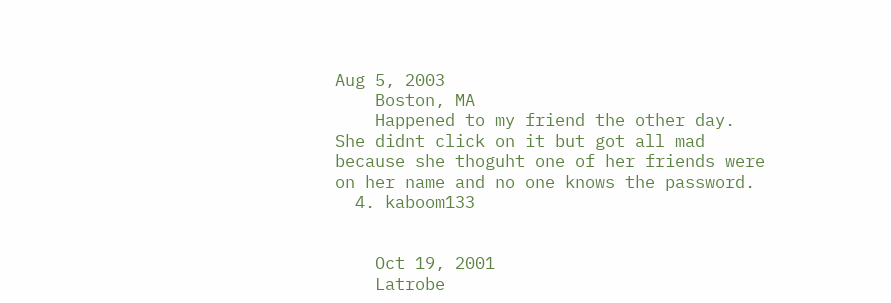Aug 5, 2003
    Boston, MA
    Happened to my friend the other day. She didnt click on it but got all mad because she thoguht one of her friends were on her name and no one knows the password.
  4. kaboom133


    Oct 19, 2001
    Latrobe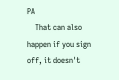PA
    That can also happen if you sign off, it doesn't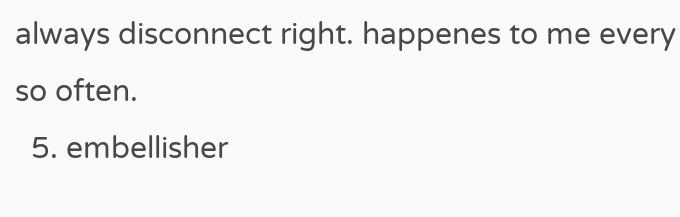always disconnect right. happenes to me every so often.
  5. embellisher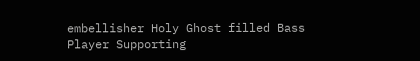embellisher Holy Ghost filled Bass Player Supporting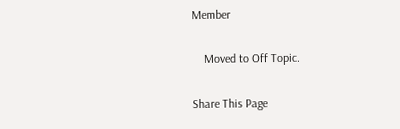Member

    Moved to Off Topic.

Share This Page